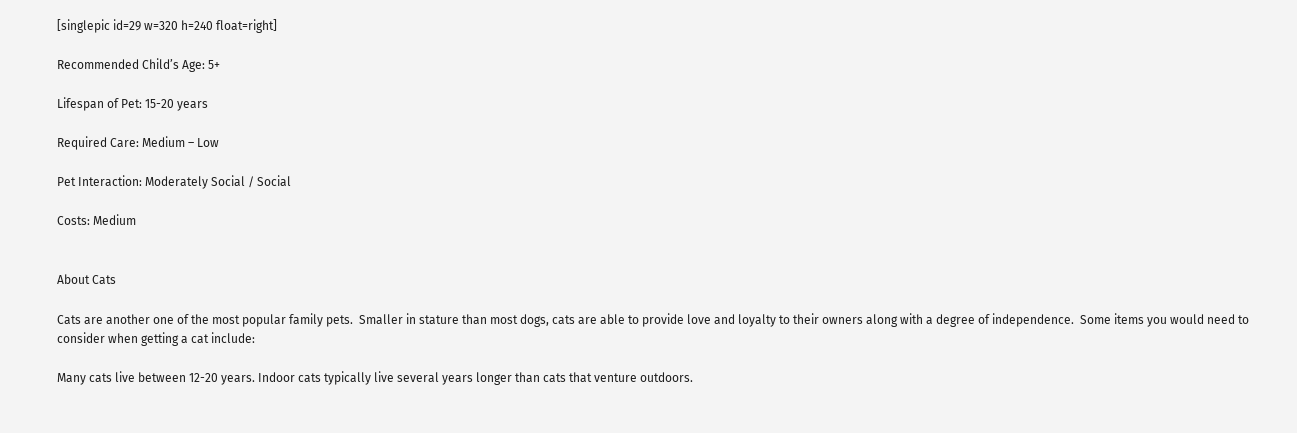[singlepic id=29 w=320 h=240 float=right]

Recommended Child’s Age: 5+

Lifespan of Pet: 15-20 years

Required Care: Medium – Low

Pet Interaction: Moderately Social / Social

Costs: Medium


About Cats

Cats are another one of the most popular family pets.  Smaller in stature than most dogs, cats are able to provide love and loyalty to their owners along with a degree of independence.  Some items you would need to consider when getting a cat include:

Many cats live between 12-20 years. Indoor cats typically live several years longer than cats that venture outdoors.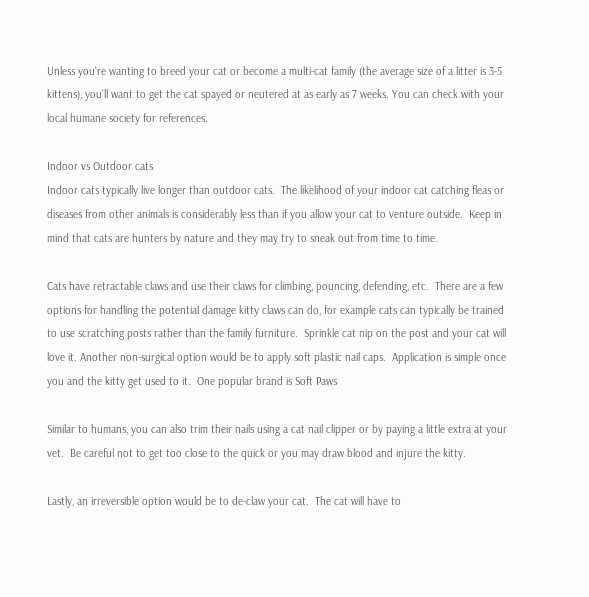Unless you’re wanting to breed your cat or become a multi-cat family (the average size of a litter is 3-5 kittens), you’ll want to get the cat spayed or neutered at as early as 7 weeks. You can check with your local humane society for references.

Indoor vs Outdoor cats
Indoor cats typically live longer than outdoor cats.  The likelihood of your indoor cat catching fleas or diseases from other animals is considerably less than if you allow your cat to venture outside.  Keep in mind that cats are hunters by nature and they may try to sneak out from time to time.

Cats have retractable claws and use their claws for climbing, pouncing, defending, etc.  There are a few options for handling the potential damage kitty claws can do, for example cats can typically be trained to use scratching posts rather than the family furniture.  Sprinkle cat nip on the post and your cat will love it. Another non-surgical option would be to apply soft plastic nail caps.  Application is simple once you and the kitty get used to it.  One popular brand is Soft Paws

Similar to humans, you can also trim their nails using a cat nail clipper or by paying a little extra at your vet.  Be careful not to get too close to the quick or you may draw blood and injure the kitty.

Lastly, an irreversible option would be to de-claw your cat.  The cat will have to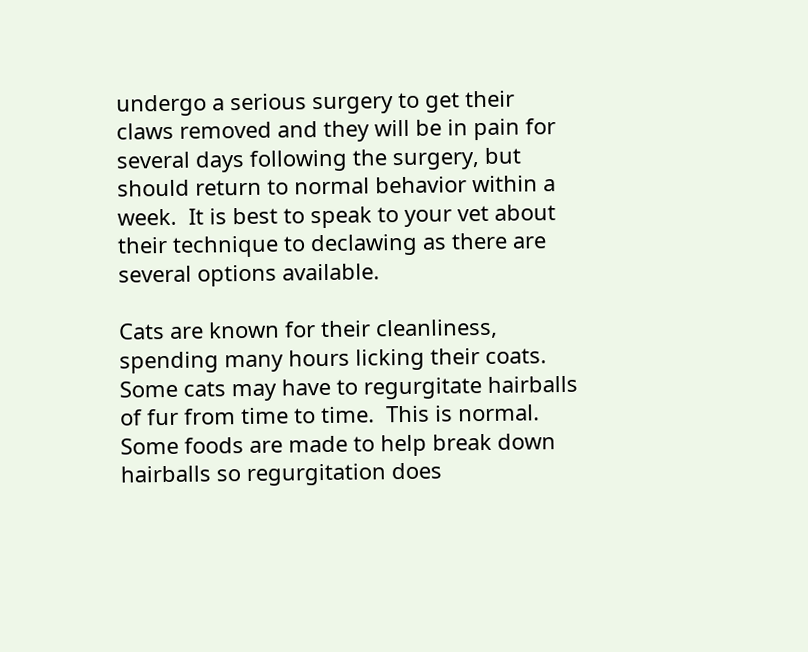undergo a serious surgery to get their claws removed and they will be in pain for several days following the surgery, but should return to normal behavior within a week.  It is best to speak to your vet about their technique to declawing as there are several options available.

Cats are known for their cleanliness, spending many hours licking their coats.  Some cats may have to regurgitate hairballs of fur from time to time.  This is normal.  Some foods are made to help break down hairballs so regurgitation does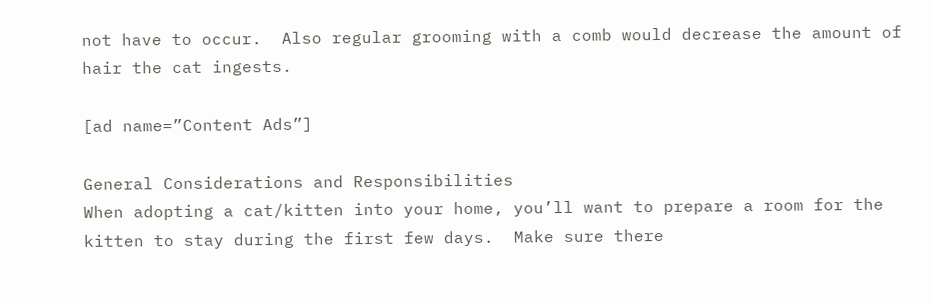not have to occur.  Also regular grooming with a comb would decrease the amount of hair the cat ingests.

[ad name=”Content Ads”]

General Considerations and Responsibilities
When adopting a cat/kitten into your home, you’ll want to prepare a room for the kitten to stay during the first few days.  Make sure there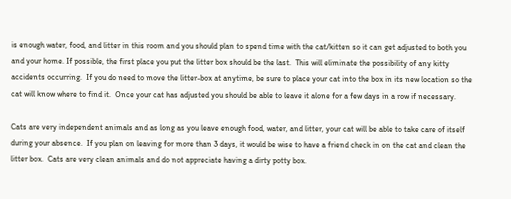is enough water, food, and litter in this room and you should plan to spend time with the cat/kitten so it can get adjusted to both you and your home. If possible, the first place you put the litter box should be the last.  This will eliminate the possibility of any kitty accidents occurring.  If you do need to move the litter-box at anytime, be sure to place your cat into the box in its new location so the cat will know where to find it.  Once your cat has adjusted you should be able to leave it alone for a few days in a row if necessary.

Cats are very independent animals and as long as you leave enough food, water, and litter, your cat will be able to take care of itself during your absence.  If you plan on leaving for more than 3 days, it would be wise to have a friend check in on the cat and clean the litter box.  Cats are very clean animals and do not appreciate having a dirty potty box.